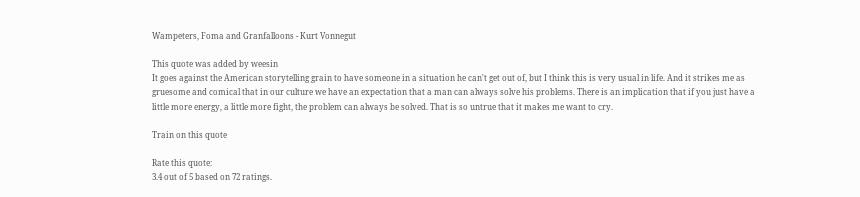Wampeters, Foma and Granfalloons - Kurt Vonnegut

This quote was added by weesin
It goes against the American storytelling grain to have someone in a situation he can't get out of, but I think this is very usual in life. And it strikes me as gruesome and comical that in our culture we have an expectation that a man can always solve his problems. There is an implication that if you just have a little more energy, a little more fight, the problem can always be solved. That is so untrue that it makes me want to cry.

Train on this quote

Rate this quote:
3.4 out of 5 based on 72 ratings.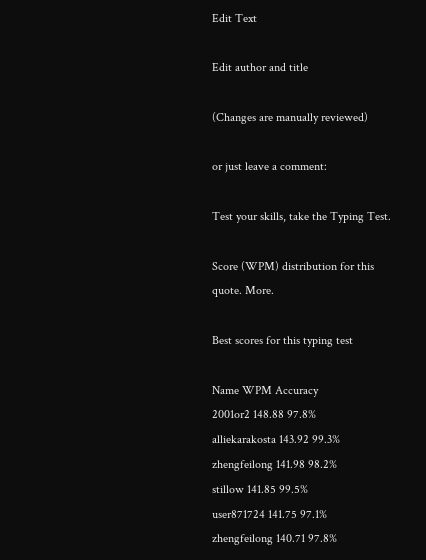Edit Text

Edit author and title

(Changes are manually reviewed)

or just leave a comment:

Test your skills, take the Typing Test.

Score (WPM) distribution for this quote. More.

Best scores for this typing test

Name WPM Accuracy
2001or2 148.88 97.8%
alliekarakosta 143.92 99.3%
zhengfeilong 141.98 98.2%
stillow 141.85 99.5%
user871724 141.75 97.1%
zhengfeilong 140.71 97.8%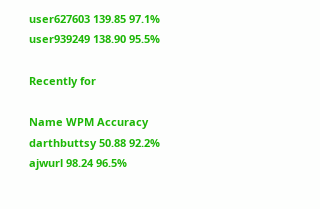user627603 139.85 97.1%
user939249 138.90 95.5%

Recently for

Name WPM Accuracy
darthbuttsy 50.88 92.2%
ajwurl 98.24 96.5%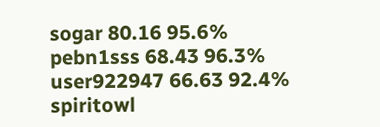sogar 80.16 95.6%
pebn1sss 68.43 96.3%
user922947 66.63 92.4%
spiritowl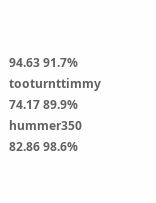94.63 91.7%
tooturnttimmy 74.17 89.9%
hummer350 82.86 98.6%